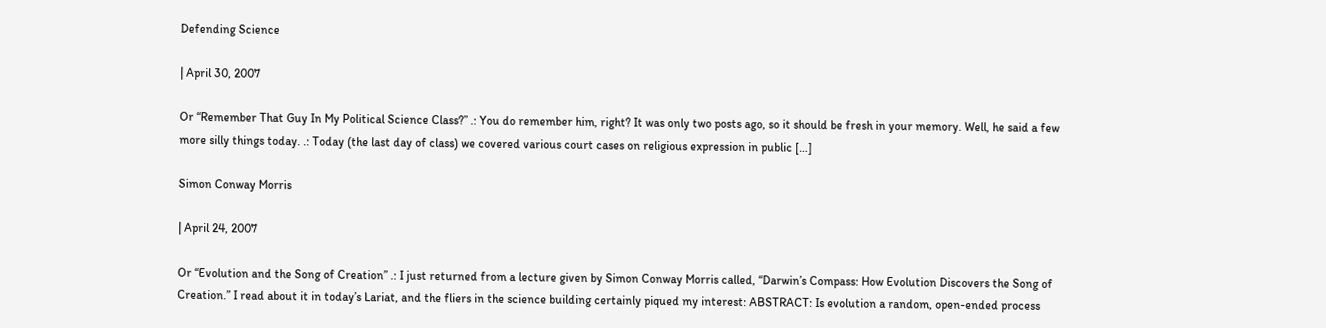Defending Science

| April 30, 2007

Or “Remember That Guy In My Political Science Class?” .: You do remember him, right? It was only two posts ago, so it should be fresh in your memory. Well, he said a few more silly things today. .: Today (the last day of class) we covered various court cases on religious expression in public […]

Simon Conway Morris

| April 24, 2007

Or “Evolution and the Song of Creation” .: I just returned from a lecture given by Simon Conway Morris called, “Darwin’s Compass: How Evolution Discovers the Song of Creation.” I read about it in today’s Lariat, and the fliers in the science building certainly piqued my interest: ABSTRACT: Is evolution a random, open-ended process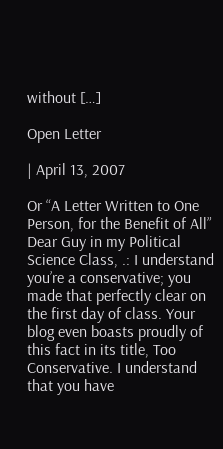without […]

Open Letter

| April 13, 2007

Or “A Letter Written to One Person, for the Benefit of All” Dear Guy in my Political Science Class, .: I understand you’re a conservative; you made that perfectly clear on the first day of class. Your blog even boasts proudly of this fact in its title, Too Conservative. I understand that you have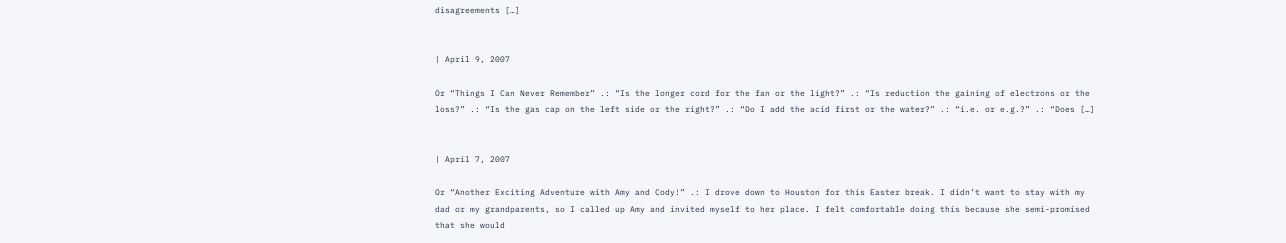disagreements […]


| April 9, 2007

Or “Things I Can Never Remember” .: “Is the longer cord for the fan or the light?” .: “Is reduction the gaining of electrons or the loss?” .: “Is the gas cap on the left side or the right?” .: “Do I add the acid first or the water?” .: “i.e. or e.g.?” .: “Does […]


| April 7, 2007

Or “Another Exciting Adventure with Amy and Cody!” .: I drove down to Houston for this Easter break. I didn’t want to stay with my dad or my grandparents, so I called up Amy and invited myself to her place. I felt comfortable doing this because she semi-promised that she would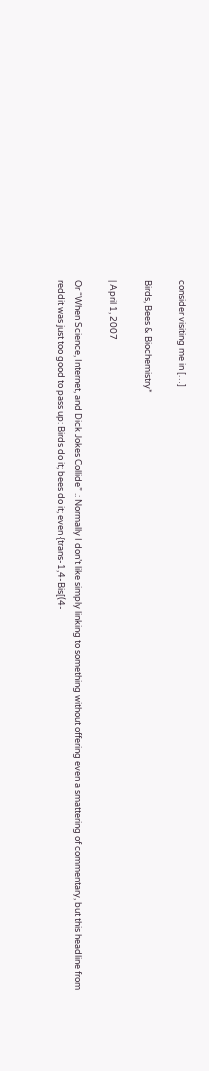consider visiting me in […]

Birds, Bees & Biochemistry*

| April 1, 2007

Or “When Science, Internet, and Dick Jokes Collide” .: Normally I don’t like simply linking to something without offering even a smattering of commentary, but this headline from reddit was just too good to pass up: Birds do it; bees do it; even {trans-1,4-Bis[(4-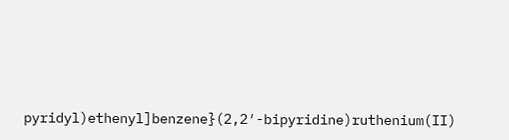pyridyl)ethenyl]benzene}(2,2′-bipyridine)ruthenium(II)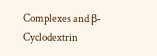Complexes and β-Cyclodextrin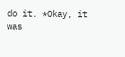do it. *Okay, it was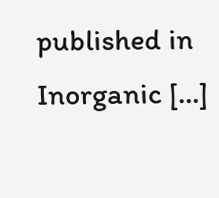published in Inorganic […]